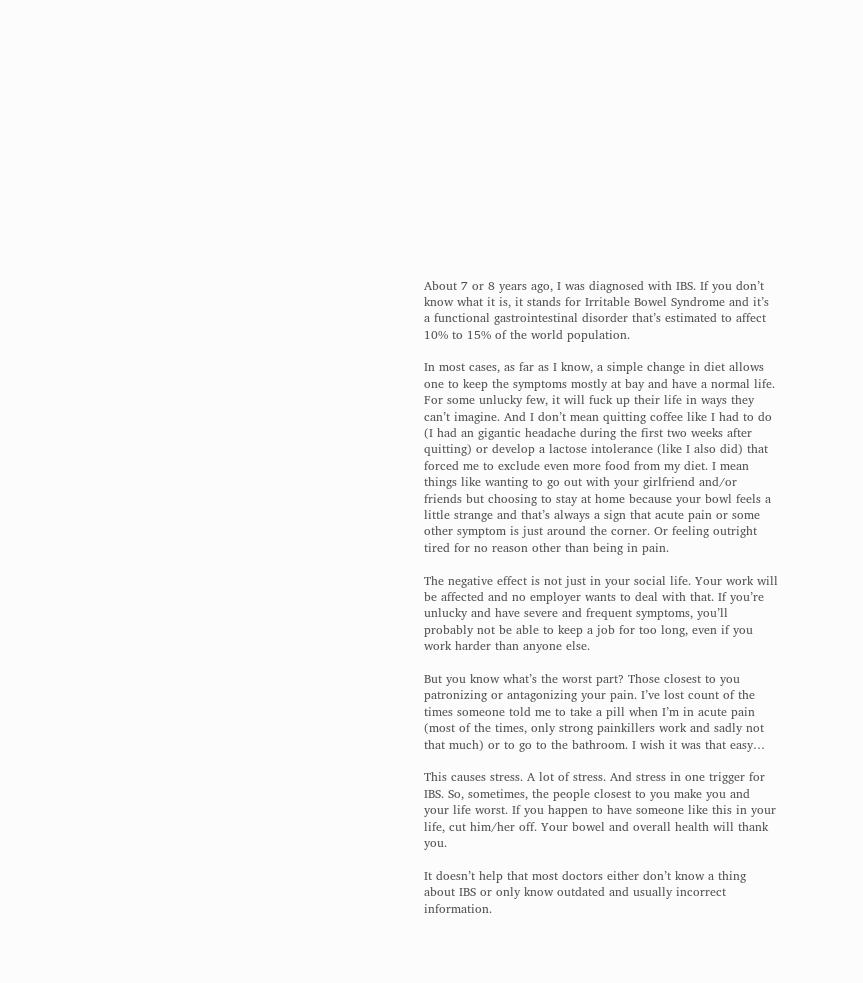About 7 or 8 years ago, I was diagnosed with IBS. If you don’t know what it is, it stands for Irritable Bowel Syndrome and it’s a functional gastrointestinal disorder that’s estimated to affect 10% to 15% of the world population.

In most cases, as far as I know, a simple change in diet allows one to keep the symptoms mostly at bay and have a normal life. For some unlucky few, it will fuck up their life in ways they can’t imagine. And I don’t mean quitting coffee like I had to do (I had an gigantic headache during the first two weeks after quitting) or develop a lactose intolerance (like I also did) that forced me to exclude even more food from my diet. I mean things like wanting to go out with your girlfriend and/or friends but choosing to stay at home because your bowl feels a little strange and that’s always a sign that acute pain or some other symptom is just around the corner. Or feeling outright tired for no reason other than being in pain.

The negative effect is not just in your social life. Your work will be affected and no employer wants to deal with that. If you’re unlucky and have severe and frequent symptoms, you’ll probably not be able to keep a job for too long, even if you work harder than anyone else.

But you know what’s the worst part? Those closest to you patronizing or antagonizing your pain. I’ve lost count of the times someone told me to take a pill when I’m in acute pain (most of the times, only strong painkillers work and sadly not that much) or to go to the bathroom. I wish it was that easy…

This causes stress. A lot of stress. And stress in one trigger for IBS. So, sometimes, the people closest to you make you and your life worst. If you happen to have someone like this in your life, cut him/her off. Your bowel and overall health will thank you.

It doesn’t help that most doctors either don’t know a thing about IBS or only know outdated and usually incorrect information.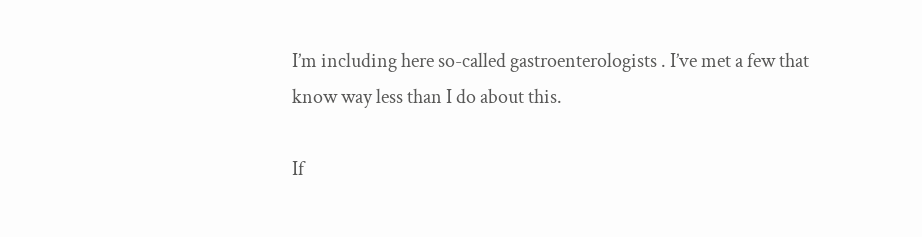I’m including here so-called gastroenterologists . I’ve met a few that know way less than I do about this.

If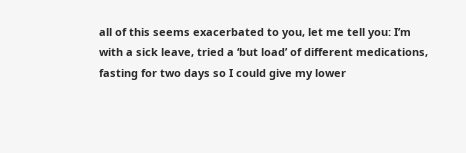all of this seems exacerbated to you, let me tell you: I’m with a sick leave, tried a ‘but load’ of different medications, fasting for two days so I could give my lower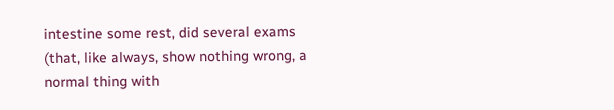intestine some rest, did several exams (that, like always, show nothing wrong, a normal thing with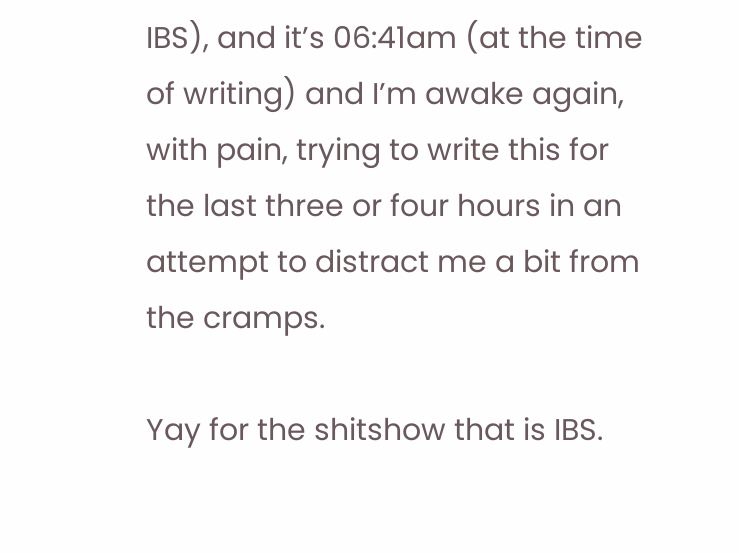IBS), and it’s 06:41am (at the time of writing) and I’m awake again, with pain, trying to write this for the last three or four hours in an attempt to distract me a bit from the cramps.

Yay for the shitshow that is IBS.